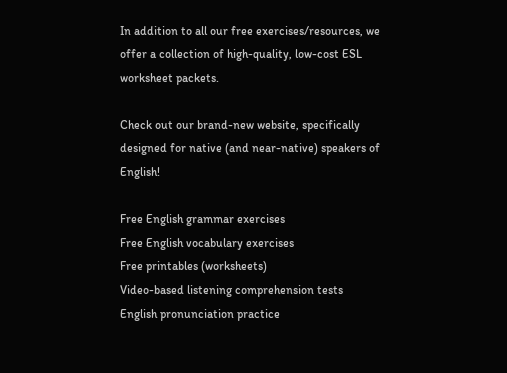In addition to all our free exercises/resources, we offer a collection of high-quality, low-cost ESL worksheet packets.

Check out our brand-new website, specifically designed for native (and near-native) speakers of English!

Free English grammar exercises
Free English vocabulary exercises
Free printables (worksheets)
Video-based listening comprehension tests
English pronunciation practice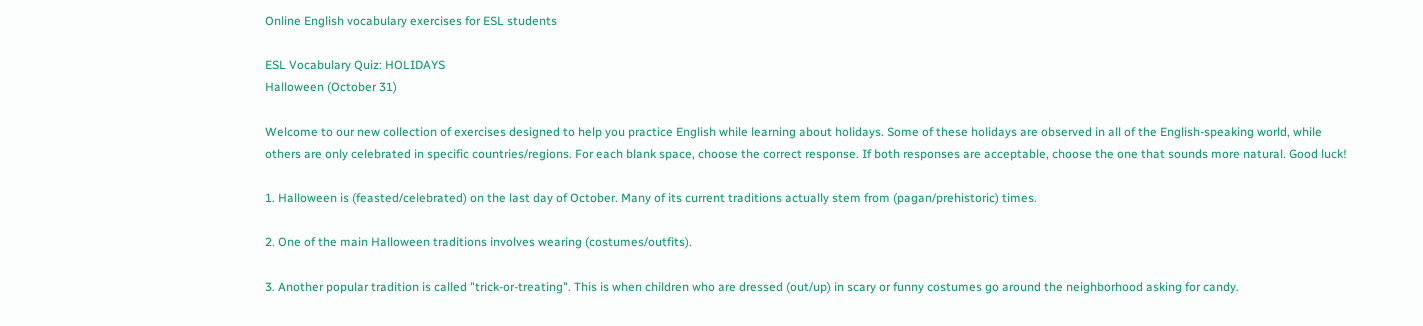Online English vocabulary exercises for ESL students

ESL Vocabulary Quiz: HOLIDAYS
Halloween (October 31)

Welcome to our new collection of exercises designed to help you practice English while learning about holidays. Some of these holidays are observed in all of the English-speaking world, while others are only celebrated in specific countries/regions. For each blank space, choose the correct response. If both responses are acceptable, choose the one that sounds more natural. Good luck!

1. Halloween is (feasted/celebrated) on the last day of October. Many of its current traditions actually stem from (pagan/prehistoric) times.

2. One of the main Halloween traditions involves wearing (costumes/outfits).

3. Another popular tradition is called "trick-or-treating". This is when children who are dressed (out/up) in scary or funny costumes go around the neighborhood asking for candy.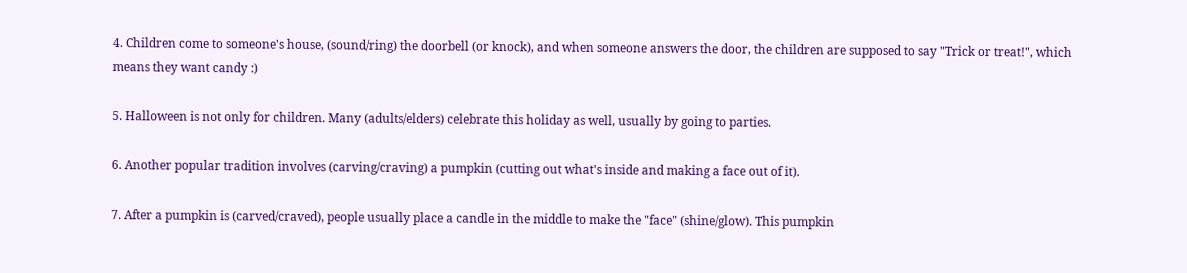4. Children come to someone's house, (sound/ring) the doorbell (or knock), and when someone answers the door, the children are supposed to say "Trick or treat!", which means they want candy :)

5. Halloween is not only for children. Many (adults/elders) celebrate this holiday as well, usually by going to parties.

6. Another popular tradition involves (carving/craving) a pumpkin (cutting out what's inside and making a face out of it).

7. After a pumpkin is (carved/craved), people usually place a candle in the middle to make the "face" (shine/glow). This pumpkin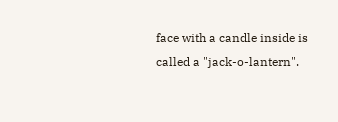face with a candle inside is called a "jack-o-lantern".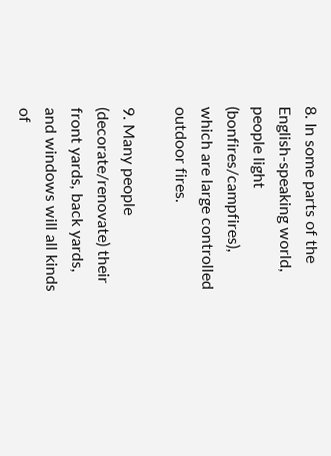8. In some parts of the English-speaking world, people light (bonfires/campfires), which are large controlled outdoor fires.

9. Many people (decorate/renovate) their front yards, back yards, and windows will all kinds of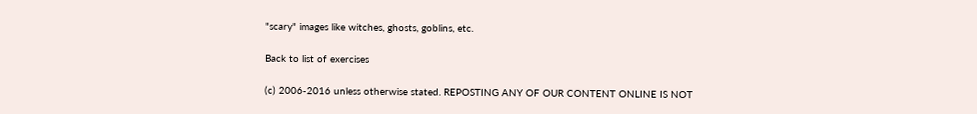"scary" images like witches, ghosts, goblins, etc.

Back to list of exercises

(c) 2006-2016 unless otherwise stated. REPOSTING ANY OF OUR CONTENT ONLINE IS NOT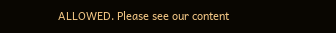ALLOWED. Please see our content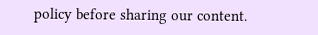policy before sharing our content.